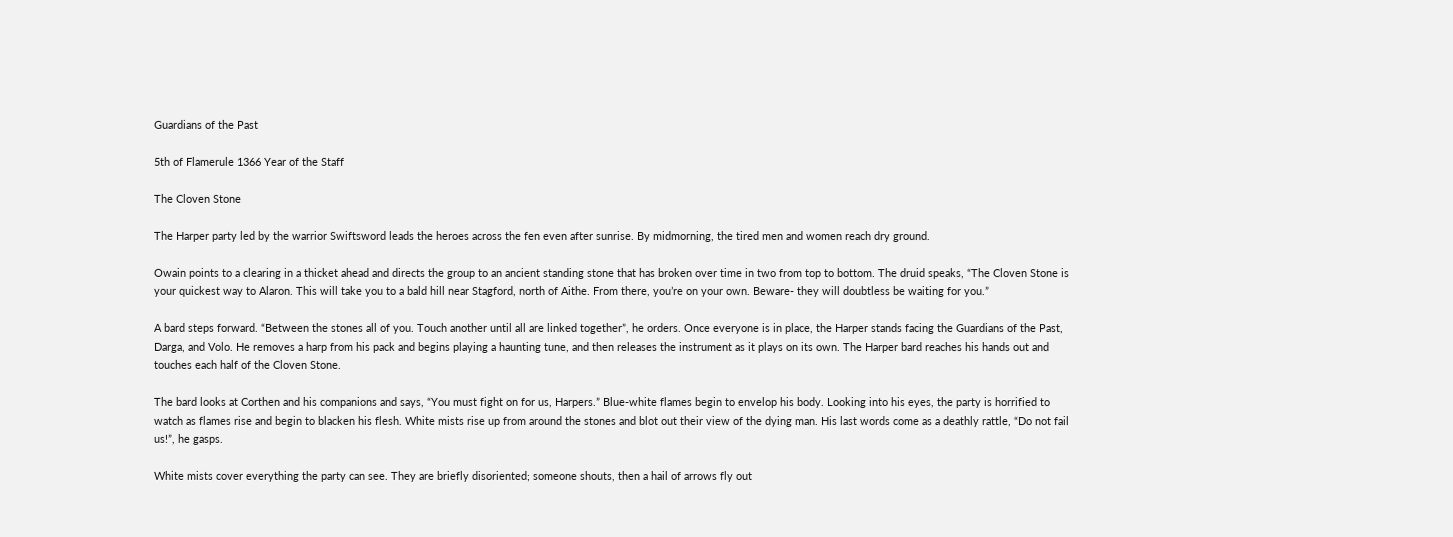Guardians of the Past

5th of Flamerule 1366 Year of the Staff

The Cloven Stone

The Harper party led by the warrior Swiftsword leads the heroes across the fen even after sunrise. By midmorning, the tired men and women reach dry ground.

Owain points to a clearing in a thicket ahead and directs the group to an ancient standing stone that has broken over time in two from top to bottom. The druid speaks, “The Cloven Stone is your quickest way to Alaron. This will take you to a bald hill near Stagford, north of Aithe. From there, you’re on your own. Beware- they will doubtless be waiting for you.”

A bard steps forward. “Between the stones all of you. Touch another until all are linked together”, he orders. Once everyone is in place, the Harper stands facing the Guardians of the Past, Darga, and Volo. He removes a harp from his pack and begins playing a haunting tune, and then releases the instrument as it plays on its own. The Harper bard reaches his hands out and touches each half of the Cloven Stone.

The bard looks at Corthen and his companions and says, “You must fight on for us, Harpers.” Blue-white flames begin to envelop his body. Looking into his eyes, the party is horrified to watch as flames rise and begin to blacken his flesh. White mists rise up from around the stones and blot out their view of the dying man. His last words come as a deathly rattle, “Do not fail us!”, he gasps.

White mists cover everything the party can see. They are briefly disoriented; someone shouts, then a hail of arrows fly out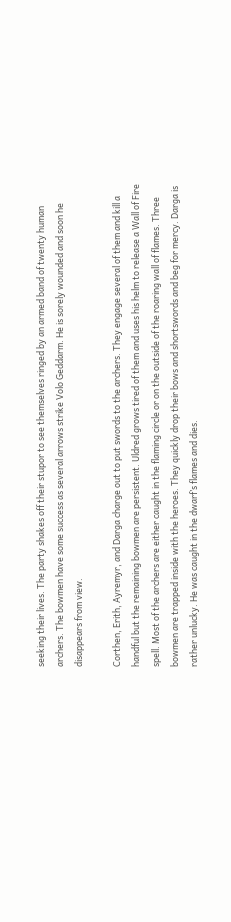seeking their lives. The party shakes off their stupor to see themselves ringed by an armed band of twenty human archers. The bowmen have some success as several arrows strike Volo Geddarm. He is sorely wounded and soon he disappears from view.

Corthen, Erith, Ayremyr, and Darga charge out to put swords to the archers. They engage several of them and kill a handful but the remaining bowmen are persistent. Uldred grows tired of them and uses his helm to release a Wall of Fire spell. Most of the archers are either caught in the flaming circle or on the outside of the roaring wall of flames. Three bowmen are trapped inside with the heroes. They quickly drop their bows and shortswords and beg for mercy. Darga is rather unlucky. He was caught in the dwarf’s flames and dies.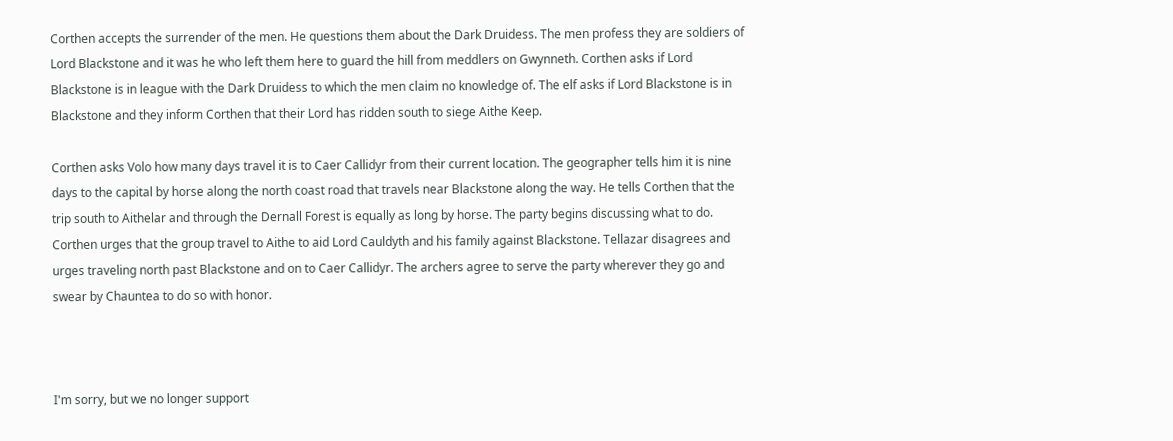Corthen accepts the surrender of the men. He questions them about the Dark Druidess. The men profess they are soldiers of Lord Blackstone and it was he who left them here to guard the hill from meddlers on Gwynneth. Corthen asks if Lord Blackstone is in league with the Dark Druidess to which the men claim no knowledge of. The elf asks if Lord Blackstone is in Blackstone and they inform Corthen that their Lord has ridden south to siege Aithe Keep.

Corthen asks Volo how many days travel it is to Caer Callidyr from their current location. The geographer tells him it is nine days to the capital by horse along the north coast road that travels near Blackstone along the way. He tells Corthen that the trip south to Aithelar and through the Dernall Forest is equally as long by horse. The party begins discussing what to do. Corthen urges that the group travel to Aithe to aid Lord Cauldyth and his family against Blackstone. Tellazar disagrees and urges traveling north past Blackstone and on to Caer Callidyr. The archers agree to serve the party wherever they go and swear by Chauntea to do so with honor.



I'm sorry, but we no longer support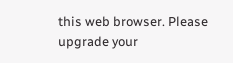this web browser. Please upgrade your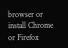browser or install Chrome or Firefox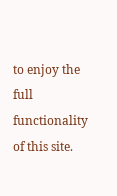to enjoy the full functionality of this site.